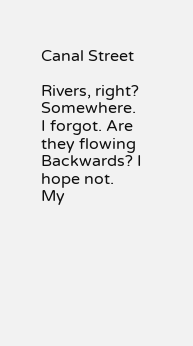Canal Street

Rivers, right? Somewhere.
I forgot. Are they flowing
Backwards? I hope not.
My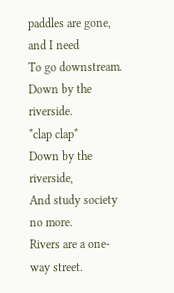paddles are gone, and I need
To go downstream.
Down by the riverside.
*clap clap*
Down by the riverside,
And study society no more.
Rivers are a one-way street.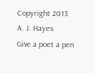Copyright 2013
A. J. Hayes
Give a poet a pen